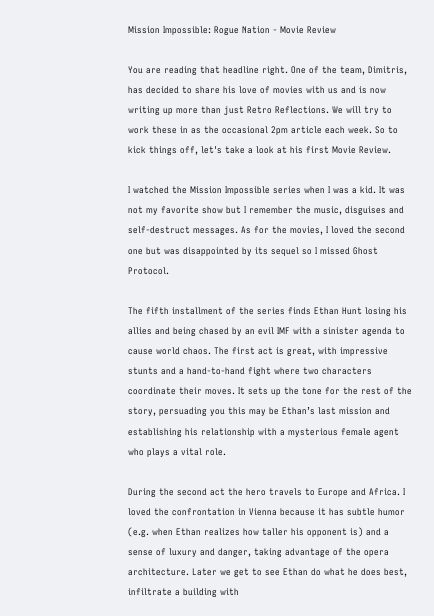Mission Impossible: Rogue Nation - Movie Review

You are reading that headline right. One of the team, Dimitris, has decided to share his love of movies with us and is now writing up more than just Retro Reflections. We will try to work these in as the occasional 2pm article each week. So to kick things off, let's take a look at his first Movie Review.

I watched the Mission Impossible series when I was a kid. It was not my favorite show but I remember the music, disguises and self-destruct messages. As for the movies, I loved the second one but was disappointed by its sequel so I missed Ghost Protocol.

The fifth installment of the series finds Ethan Hunt losing his allies and being chased by an evil IMF with a sinister agenda to cause world chaos. The first act is great, with impressive stunts and a hand-to-hand fight where two characters coordinate their moves. It sets up the tone for the rest of the story, persuading you this may be Ethan’s last mission and establishing his relationship with a mysterious female agent who plays a vital role.

During the second act the hero travels to Europe and Africa. I loved the confrontation in Vienna because it has subtle humor (e.g. when Ethan realizes how taller his opponent is) and a sense of luxury and danger, taking advantage of the opera architecture. Later we get to see Ethan do what he does best, infiltrate a building with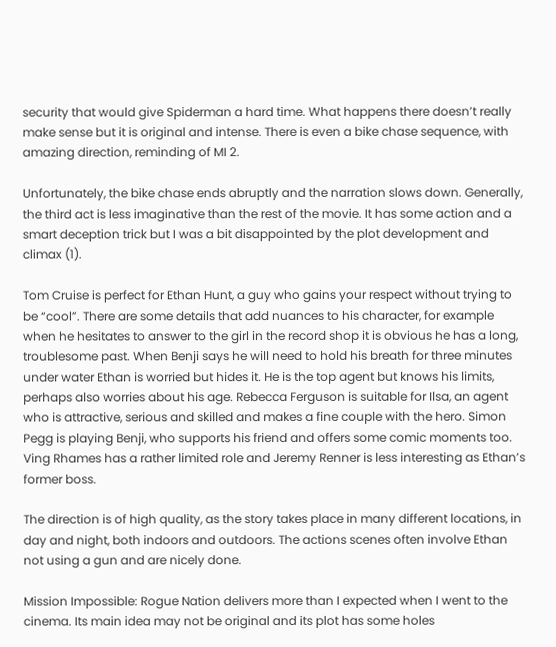security that would give Spiderman a hard time. What happens there doesn’t really make sense but it is original and intense. There is even a bike chase sequence, with amazing direction, reminding of MI 2.

Unfortunately, the bike chase ends abruptly and the narration slows down. Generally, the third act is less imaginative than the rest of the movie. It has some action and a smart deception trick but I was a bit disappointed by the plot development and climax (1).

Tom Cruise is perfect for Ethan Hunt, a guy who gains your respect without trying to be “cool”. There are some details that add nuances to his character, for example when he hesitates to answer to the girl in the record shop it is obvious he has a long, troublesome past. When Benji says he will need to hold his breath for three minutes under water Ethan is worried but hides it. He is the top agent but knows his limits, perhaps also worries about his age. Rebecca Ferguson is suitable for Ilsa, an agent who is attractive, serious and skilled and makes a fine couple with the hero. Simon Pegg is playing Benji, who supports his friend and offers some comic moments too. Ving Rhames has a rather limited role and Jeremy Renner is less interesting as Ethan’s former boss.

The direction is of high quality, as the story takes place in many different locations, in day and night, both indoors and outdoors. The actions scenes often involve Ethan not using a gun and are nicely done.

Mission Impossible: Rogue Nation delivers more than I expected when I went to the cinema. Its main idea may not be original and its plot has some holes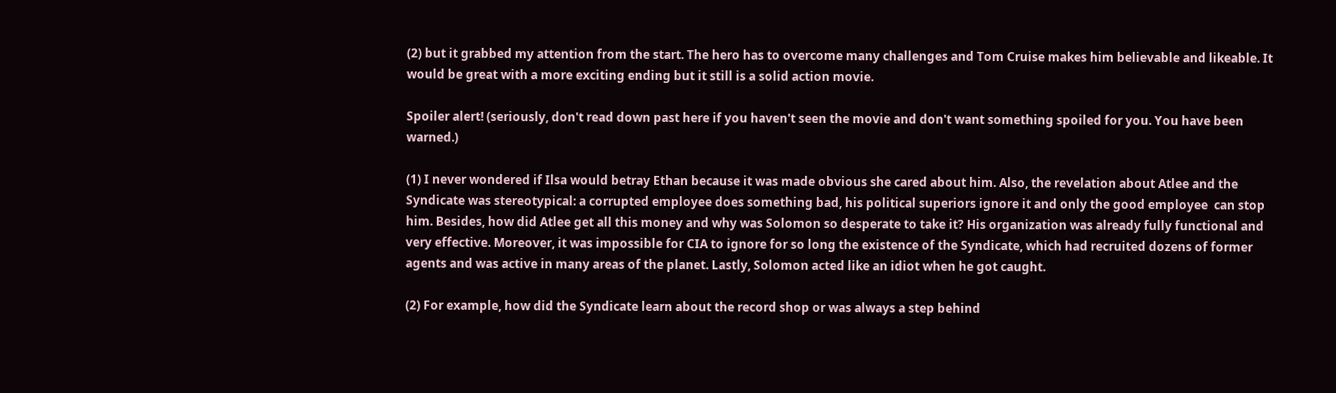(2) but it grabbed my attention from the start. The hero has to overcome many challenges and Tom Cruise makes him believable and likeable. It would be great with a more exciting ending but it still is a solid action movie.

Spoiler alert! (seriously, don't read down past here if you haven't seen the movie and don't want something spoiled for you. You have been warned.)

(1) I never wondered if Ilsa would betray Ethan because it was made obvious she cared about him. Also, the revelation about Atlee and the Syndicate was stereotypical: a corrupted employee does something bad, his political superiors ignore it and only the good employee  can stop him. Besides, how did Atlee get all this money and why was Solomon so desperate to take it? His organization was already fully functional and very effective. Moreover, it was impossible for CIA to ignore for so long the existence of the Syndicate, which had recruited dozens of former agents and was active in many areas of the planet. Lastly, Solomon acted like an idiot when he got caught.

(2) For example, how did the Syndicate learn about the record shop or was always a step behind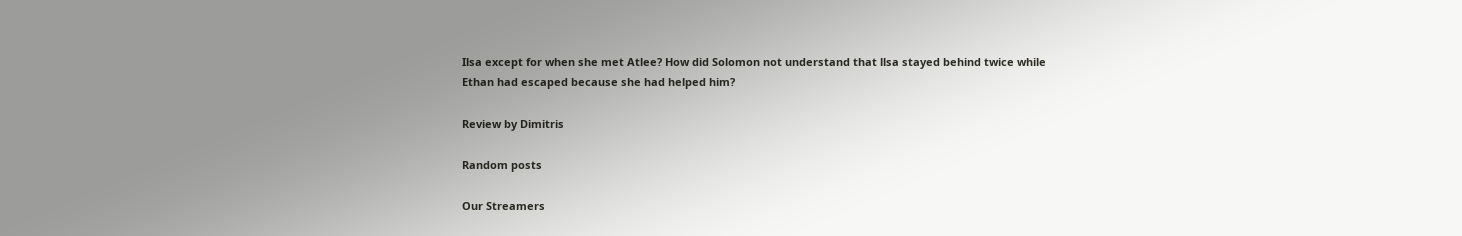Ilsa except for when she met Atlee? How did Solomon not understand that llsa stayed behind twice while Ethan had escaped because she had helped him?

Review by Dimitris

Random posts

Our Streamers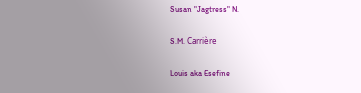Susan "Jagtress" N.

S.M. Carrière

Louis aka Esefine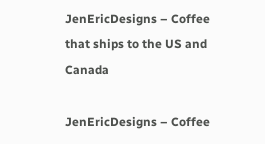JenEricDesigns – Coffee that ships to the US and Canada

JenEricDesigns – Coffee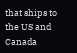that ships to the US and Canada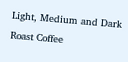Light, Medium and Dark Roast Coffee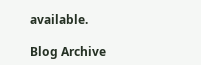available.

Blog Archive